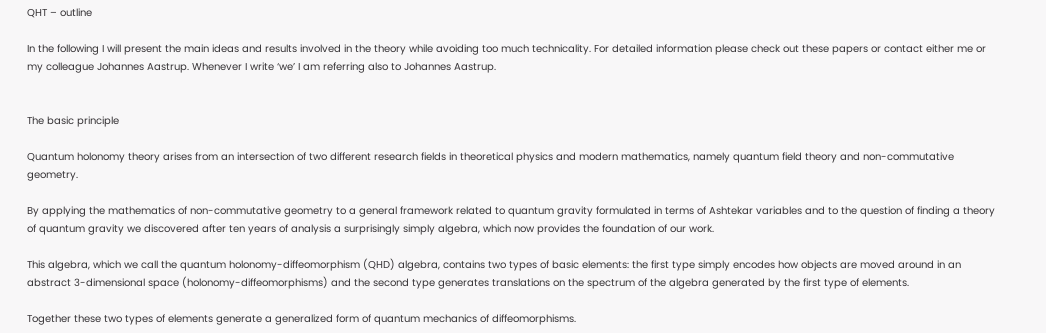QHT – outline

In the following I will present the main ideas and results involved in the theory while avoiding too much technicality. For detailed information please check out these papers or contact either me or my colleague Johannes Aastrup. Whenever I write ‘we’ I am referring also to Johannes Aastrup.


The basic principle

Quantum holonomy theory arises from an intersection of two different research fields in theoretical physics and modern mathematics, namely quantum field theory and non-commutative geometry.

By applying the mathematics of non-commutative geometry to a general framework related to quantum gravity formulated in terms of Ashtekar variables and to the question of finding a theory of quantum gravity we discovered after ten years of analysis a surprisingly simply algebra, which now provides the foundation of our work.

This algebra, which we call the quantum holonomy-diffeomorphism (QHD) algebra, contains two types of basic elements: the first type simply encodes how objects are moved around in an abstract 3-dimensional space (holonomy-diffeomorphisms) and the second type generates translations on the spectrum of the algebra generated by the first type of elements.

Together these two types of elements generate a generalized form of quantum mechanics of diffeomorphisms.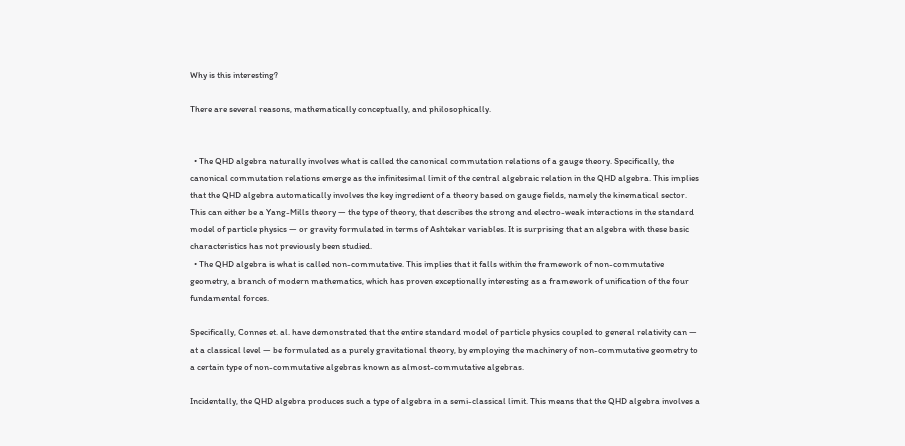Why is this interesting?

There are several reasons, mathematically conceptually, and philosophically.


  • The QHD algebra naturally involves what is called the canonical commutation relations of a gauge theory. Specifically, the canonical commutation relations emerge as the infinitesimal limit of the central algebraic relation in the QHD algebra. This implies that the QHD algebra automatically involves the key ingredient of a theory based on gauge fields, namely the kinematical sector. This can either be a Yang-Mills theory — the type of theory, that describes the strong and electro-weak interactions in the standard model of particle physics — or gravity formulated in terms of Ashtekar variables. It is surprising that an algebra with these basic characteristics has not previously been studied.
  • The QHD algebra is what is called non-commutative. This implies that it falls within the framework of non-commutative geometry, a branch of modern mathematics, which has proven exceptionally interesting as a framework of unification of the four fundamental forces.

Specifically, Connes et. al. have demonstrated that the entire standard model of particle physics coupled to general relativity can — at a classical level — be formulated as a purely gravitational theory, by employing the machinery of non-commutative geometry to a certain type of non-commutative algebras known as almost-commutative algebras.

Incidentally, the QHD algebra produces such a type of algebra in a semi-classical limit. This means that the QHD algebra involves a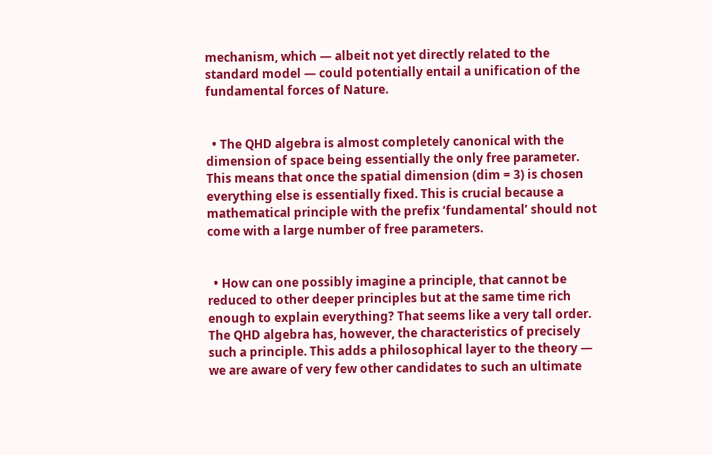mechanism, which — albeit not yet directly related to the standard model — could potentially entail a unification of the fundamental forces of Nature.


  • The QHD algebra is almost completely canonical with the dimension of space being essentially the only free parameter. This means that once the spatial dimension (dim = 3) is chosen everything else is essentially fixed. This is crucial because a mathematical principle with the prefix ‘fundamental’ should not come with a large number of free parameters.


  • How can one possibly imagine a principle, that cannot be reduced to other deeper principles but at the same time rich enough to explain everything? That seems like a very tall order. The QHD algebra has, however, the characteristics of precisely such a principle. This adds a philosophical layer to the theory — we are aware of very few other candidates to such an ultimate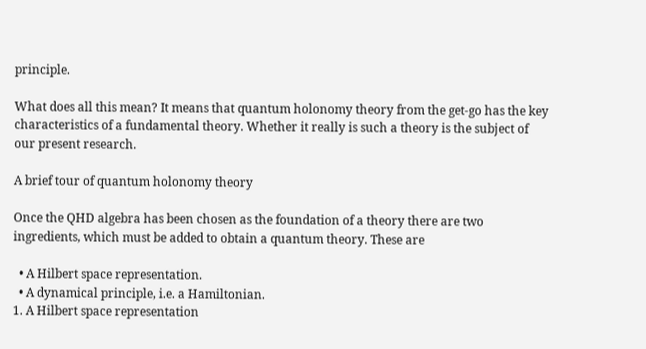principle.

What does all this mean? It means that quantum holonomy theory from the get-go has the key characteristics of a fundamental theory. Whether it really is such a theory is the subject of our present research.

A brief tour of quantum holonomy theory

Once the QHD algebra has been chosen as the foundation of a theory there are two ingredients, which must be added to obtain a quantum theory. These are

  • A Hilbert space representation.
  • A dynamical principle, i.e. a Hamiltonian.
1. A Hilbert space representation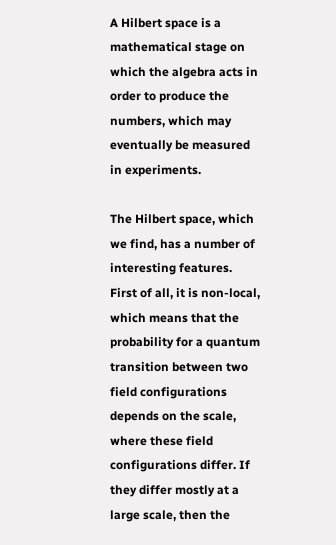A Hilbert space is a mathematical stage on which the algebra acts in order to produce the numbers, which may eventually be measured in experiments.

The Hilbert space, which we find, has a number of interesting features. First of all, it is non-local, which means that the probability for a quantum transition between two field configurations depends on the scale, where these field configurations differ. If they differ mostly at a large scale, then the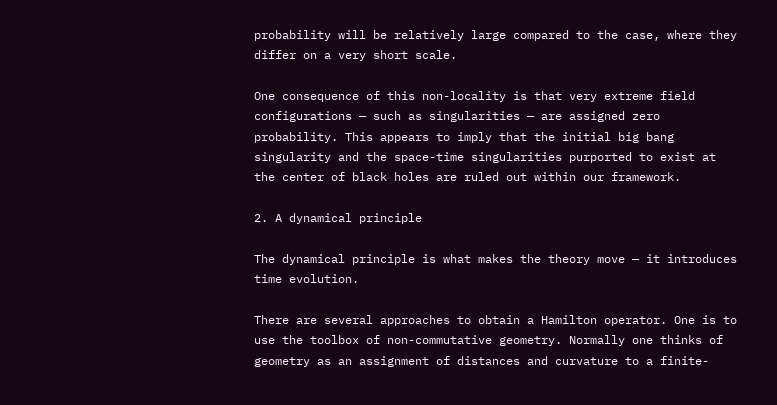probability will be relatively large compared to the case, where they differ on a very short scale.

One consequence of this non-locality is that very extreme field configurations — such as singularities — are assigned zero probability. This appears to imply that the initial big bang singularity and the space-time singularities purported to exist at the center of black holes are ruled out within our framework.

2. A dynamical principle

The dynamical principle is what makes the theory move — it introduces time evolution.

There are several approaches to obtain a Hamilton operator. One is to use the toolbox of non-commutative geometry. Normally one thinks of geometry as an assignment of distances and curvature to a finite-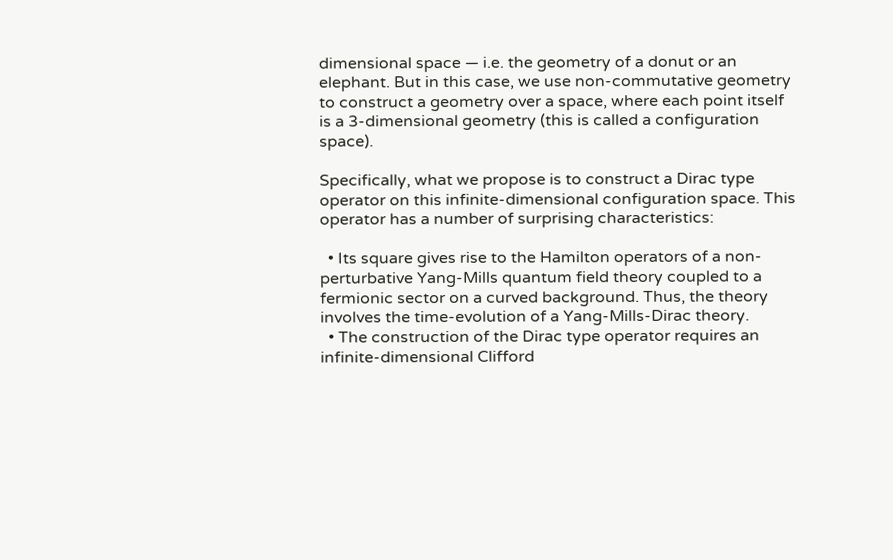dimensional space — i.e. the geometry of a donut or an elephant. But in this case, we use non-commutative geometry to construct a geometry over a space, where each point itself is a 3-dimensional geometry (this is called a configuration space).

Specifically, what we propose is to construct a Dirac type operator on this infinite-dimensional configuration space. This operator has a number of surprising characteristics:

  • Its square gives rise to the Hamilton operators of a non-perturbative Yang-Mills quantum field theory coupled to a fermionic sector on a curved background. Thus, the theory involves the time-evolution of a Yang-Mills-Dirac theory.
  • The construction of the Dirac type operator requires an infinite-dimensional Clifford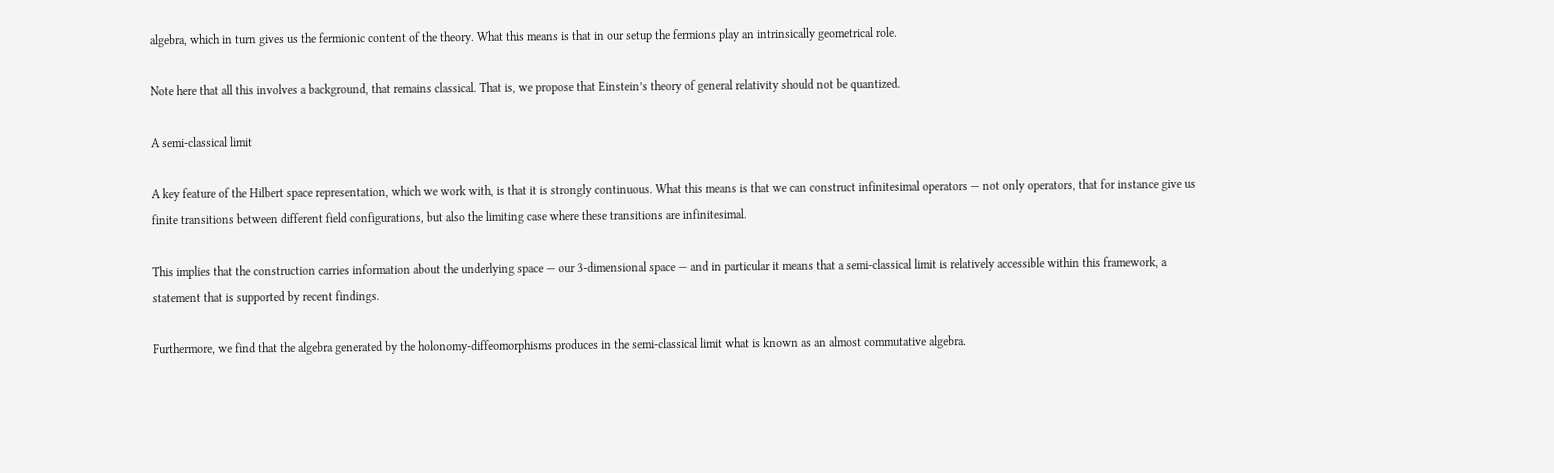algebra, which in turn gives us the fermionic content of the theory. What this means is that in our setup the fermions play an intrinsically geometrical role.

Note here that all this involves a background, that remains classical. That is, we propose that Einstein’s theory of general relativity should not be quantized.

A semi-classical limit

A key feature of the Hilbert space representation, which we work with, is that it is strongly continuous. What this means is that we can construct infinitesimal operators — not only operators, that for instance give us finite transitions between different field configurations, but also the limiting case where these transitions are infinitesimal.

This implies that the construction carries information about the underlying space — our 3-dimensional space — and in particular it means that a semi-classical limit is relatively accessible within this framework, a statement that is supported by recent findings.

Furthermore, we find that the algebra generated by the holonomy-diffeomorphisms produces in the semi-classical limit what is known as an almost commutative algebra.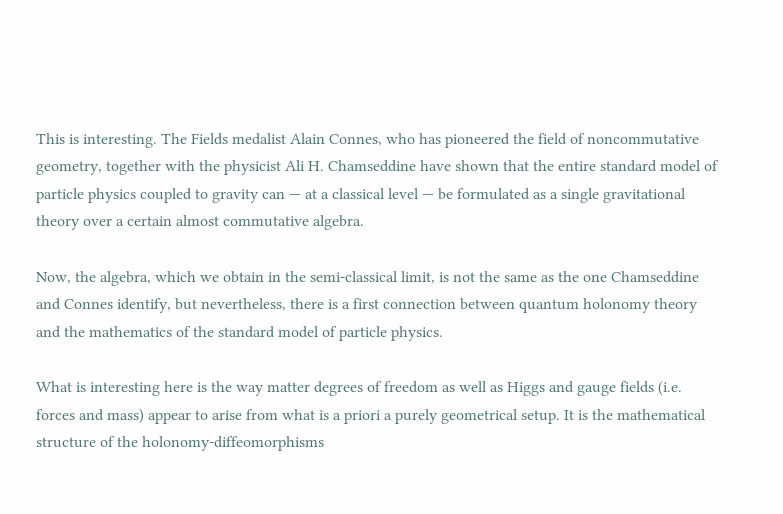This is interesting. The Fields medalist Alain Connes, who has pioneered the field of noncommutative geometry, together with the physicist Ali H. Chamseddine have shown that the entire standard model of particle physics coupled to gravity can — at a classical level — be formulated as a single gravitational theory over a certain almost commutative algebra.

Now, the algebra, which we obtain in the semi-classical limit, is not the same as the one Chamseddine and Connes identify, but nevertheless, there is a first connection between quantum holonomy theory and the mathematics of the standard model of particle physics.

What is interesting here is the way matter degrees of freedom as well as Higgs and gauge fields (i.e. forces and mass) appear to arise from what is a priori a purely geometrical setup. It is the mathematical structure of the holonomy-diffeomorphisms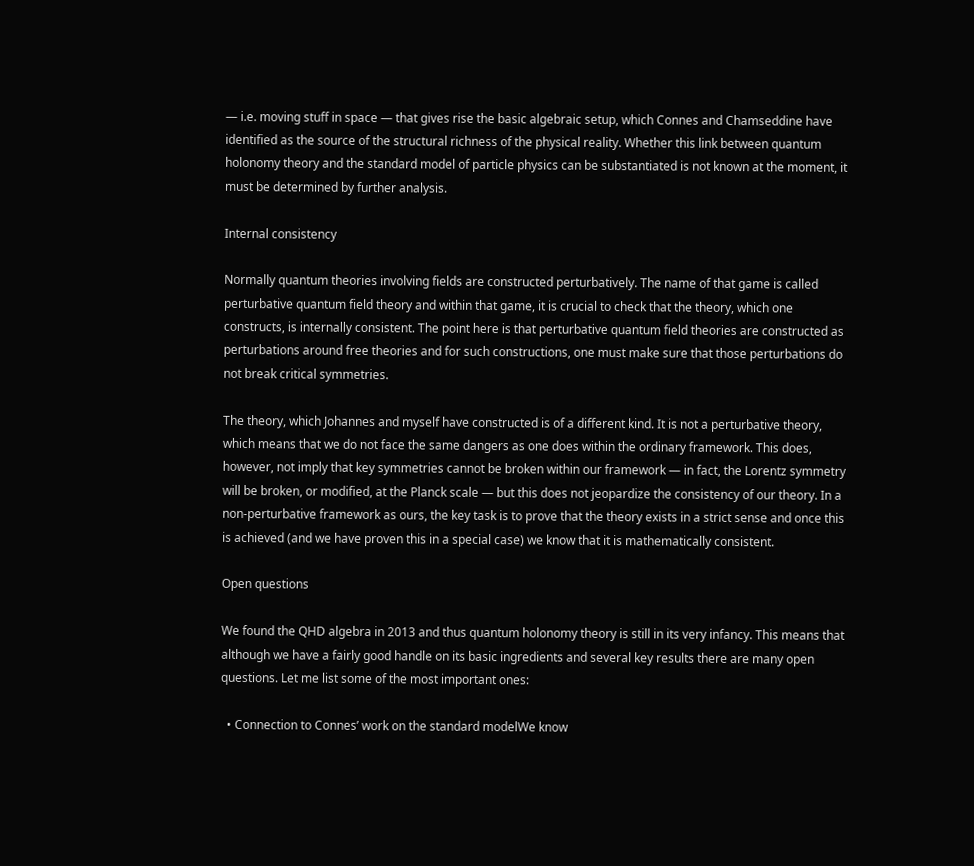— i.e. moving stuff in space — that gives rise the basic algebraic setup, which Connes and Chamseddine have identified as the source of the structural richness of the physical reality. Whether this link between quantum holonomy theory and the standard model of particle physics can be substantiated is not known at the moment, it must be determined by further analysis.

Internal consistency

Normally quantum theories involving fields are constructed perturbatively. The name of that game is called perturbative quantum field theory and within that game, it is crucial to check that the theory, which one constructs, is internally consistent. The point here is that perturbative quantum field theories are constructed as perturbations around free theories and for such constructions, one must make sure that those perturbations do not break critical symmetries.

The theory, which Johannes and myself have constructed is of a different kind. It is not a perturbative theory, which means that we do not face the same dangers as one does within the ordinary framework. This does, however, not imply that key symmetries cannot be broken within our framework — in fact, the Lorentz symmetry will be broken, or modified, at the Planck scale — but this does not jeopardize the consistency of our theory. In a non-perturbative framework as ours, the key task is to prove that the theory exists in a strict sense and once this is achieved (and we have proven this in a special case) we know that it is mathematically consistent.

Open questions

We found the QHD algebra in 2013 and thus quantum holonomy theory is still in its very infancy. This means that although we have a fairly good handle on its basic ingredients and several key results there are many open questions. Let me list some of the most important ones:

  • Connection to Connes’ work on the standard modelWe know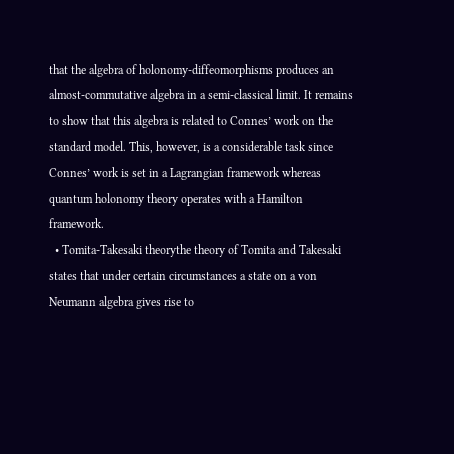that the algebra of holonomy-diffeomorphisms produces an almost-commutative algebra in a semi-classical limit. It remains to show that this algebra is related to Connes’ work on the standard model. This, however, is a considerable task since Connes’ work is set in a Lagrangian framework whereas quantum holonomy theory operates with a Hamilton framework.
  • Tomita-Takesaki theorythe theory of Tomita and Takesaki states that under certain circumstances a state on a von Neumann algebra gives rise to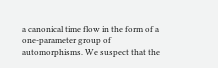a canonical time flow in the form of a one-parameter group of automorphisms. We suspect that the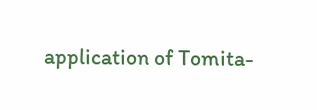application of Tomita-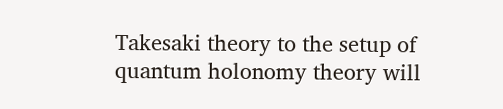Takesaki theory to the setup of quantum holonomy theory will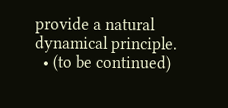provide a natural dynamical principle.
  • (to be continued)